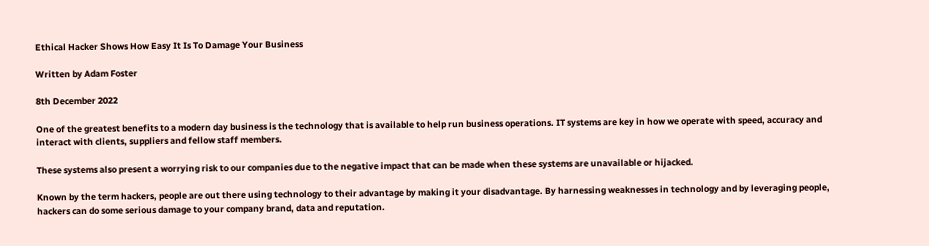Ethical Hacker Shows How Easy It Is To Damage Your Business

Written by Adam Foster

8th December 2022

One of the greatest benefits to a modern day business is the technology that is available to help run business operations. IT systems are key in how we operate with speed, accuracy and interact with clients, suppliers and fellow staff members.

These systems also present a worrying risk to our companies due to the negative impact that can be made when these systems are unavailable or hijacked.

Known by the term hackers, people are out there using technology to their advantage by making it your disadvantage. By harnessing weaknesses in technology and by leveraging people, hackers can do some serious damage to your company brand, data and reputation.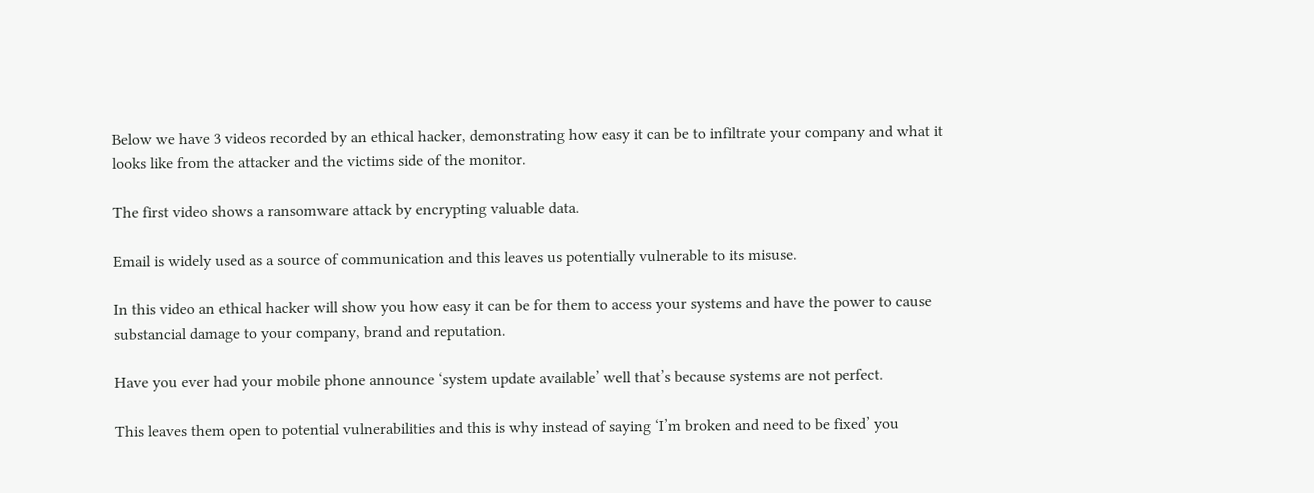Below we have 3 videos recorded by an ethical hacker, demonstrating how easy it can be to infiltrate your company and what it looks like from the attacker and the victims side of the monitor.

The first video shows a ransomware attack by encrypting valuable data.

Email is widely used as a source of communication and this leaves us potentially vulnerable to its misuse.

In this video an ethical hacker will show you how easy it can be for them to access your systems and have the power to cause substancial damage to your company, brand and reputation.

Have you ever had your mobile phone announce ‘system update available’ well that’s because systems are not perfect.

This leaves them open to potential vulnerabilities and this is why instead of saying ‘I’m broken and need to be fixed’ you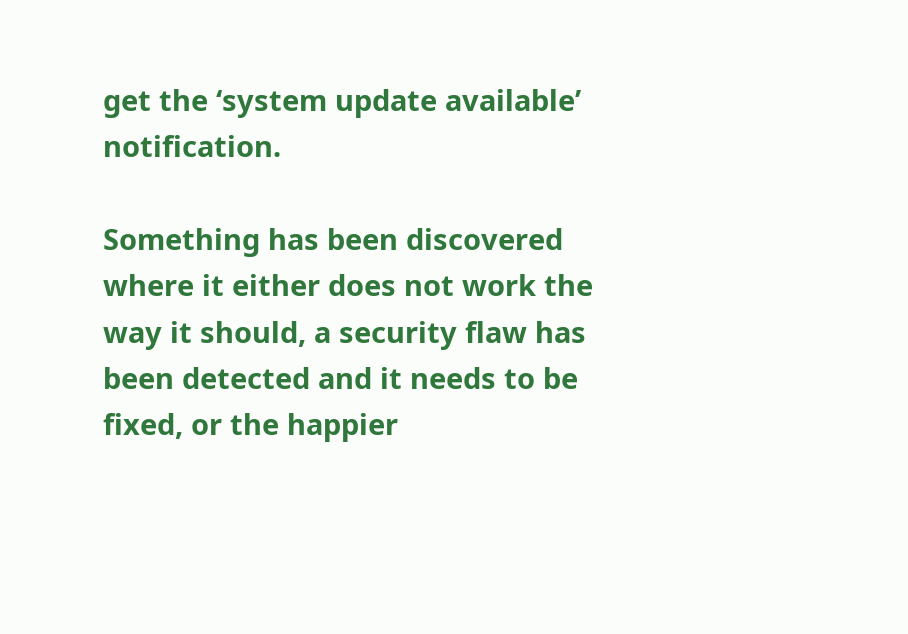get the ‘system update available’ notification.

Something has been discovered where it either does not work the way it should, a security flaw has been detected and it needs to be fixed, or the happier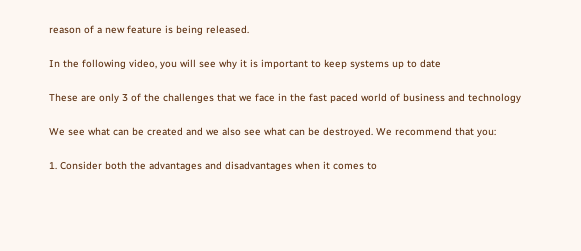reason of a new feature is being released.

In the following video, you will see why it is important to keep systems up to date

These are only 3 of the challenges that we face in the fast paced world of business and technology

We see what can be created and we also see what can be destroyed. We recommend that you:

1. Consider both the advantages and disadvantages when it comes to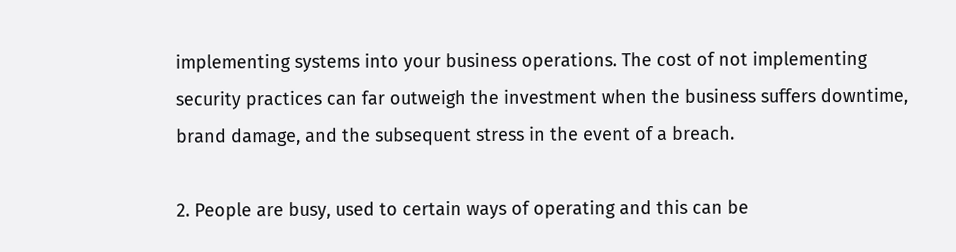implementing systems into your business operations. The cost of not implementing security practices can far outweigh the investment when the business suffers downtime, brand damage, and the subsequent stress in the event of a breach.

2. People are busy, used to certain ways of operating and this can be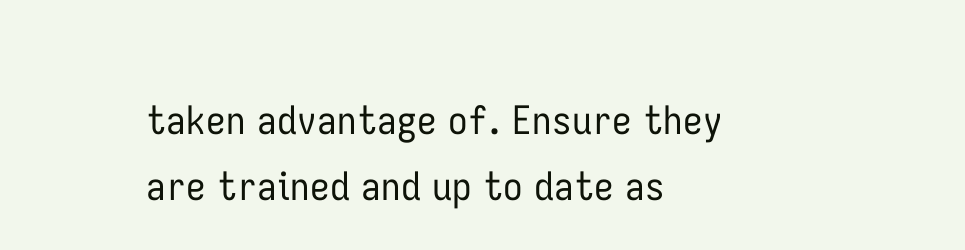taken advantage of. Ensure they are trained and up to date as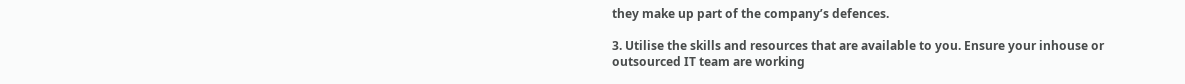they make up part of the company’s defences.

3. Utilise the skills and resources that are available to you. Ensure your inhouse or outsourced IT team are working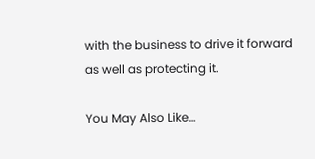with the business to drive it forward as well as protecting it.

You May Also Like…